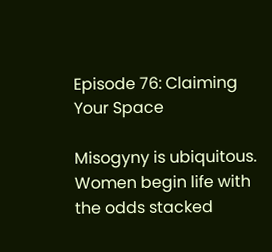Episode 76: Claiming Your Space

Misogyny is ubiquitous. Women begin life with the odds stacked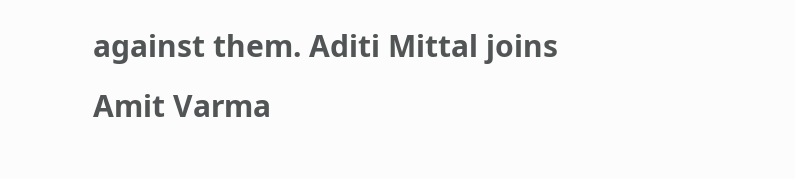against them. Aditi Mittal joins Amit Varma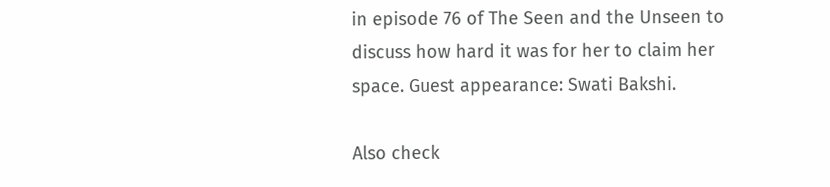in episode 76 of The Seen and the Unseen to discuss how hard it was for her to claim her space. Guest appearance: Swati Bakshi.

Also check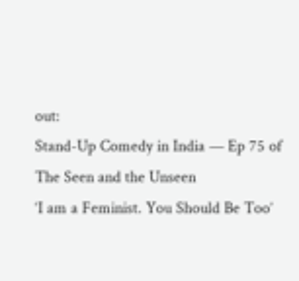out:
Stand-Up Comedy in India — Ep 75 of The Seen and the Unseen
‘I am a Feminist. You Should Be Too’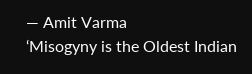— Amit Varma
‘Misogyny is the Oldest Indian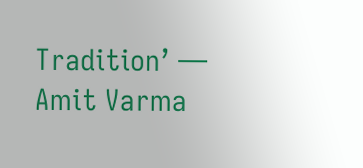Tradition’ — Amit Varma